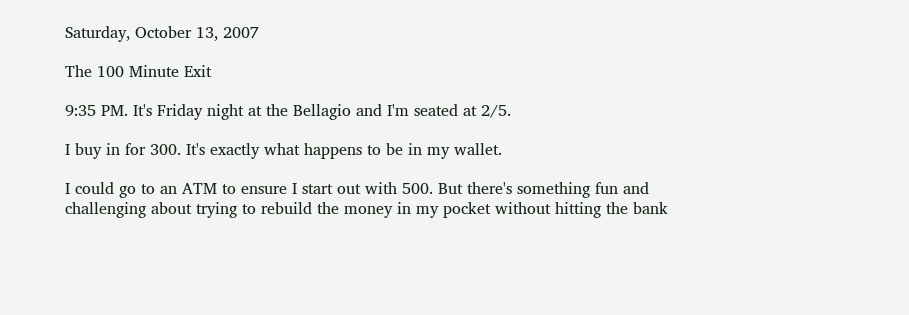Saturday, October 13, 2007

The 100 Minute Exit

9:35 PM. It's Friday night at the Bellagio and I'm seated at 2/5.

I buy in for 300. It's exactly what happens to be in my wallet.

I could go to an ATM to ensure I start out with 500. But there's something fun and challenging about trying to rebuild the money in my pocket without hitting the bank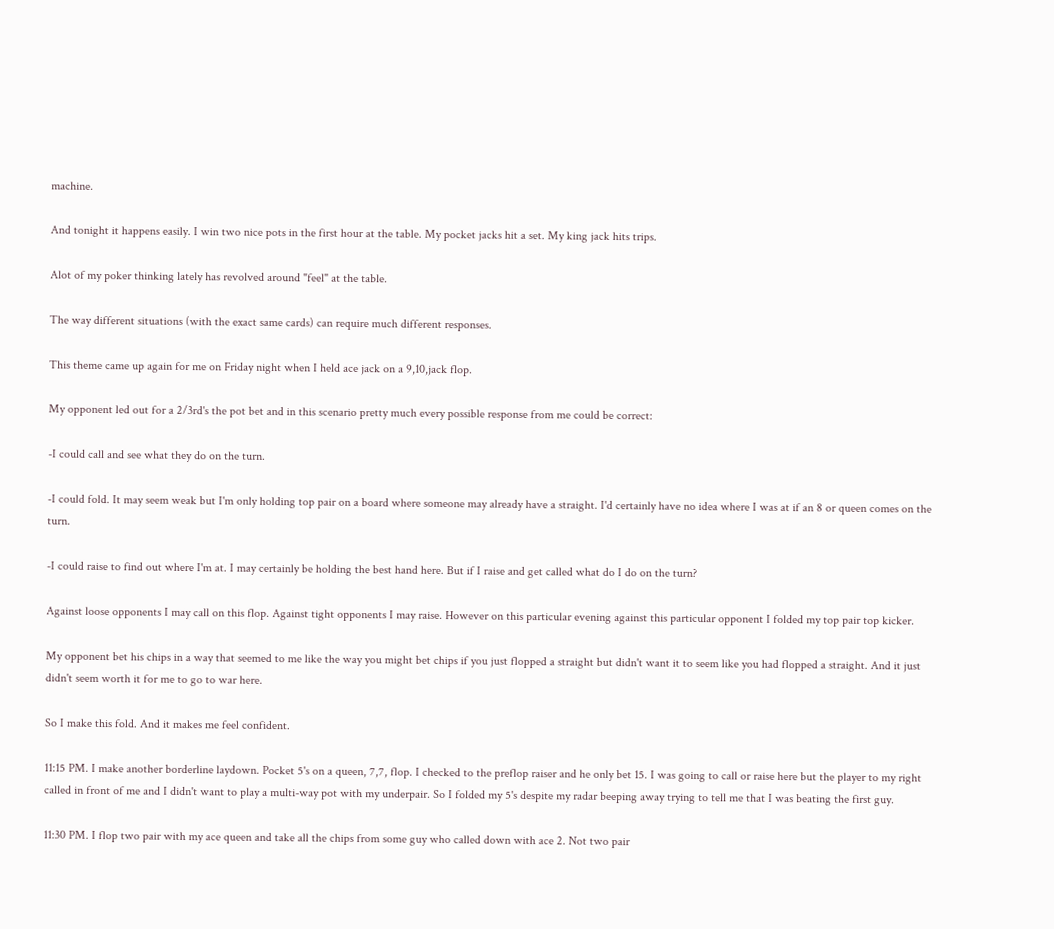machine.

And tonight it happens easily. I win two nice pots in the first hour at the table. My pocket jacks hit a set. My king jack hits trips.

Alot of my poker thinking lately has revolved around "feel" at the table.

The way different situations (with the exact same cards) can require much different responses.

This theme came up again for me on Friday night when I held ace jack on a 9,10,jack flop.

My opponent led out for a 2/3rd's the pot bet and in this scenario pretty much every possible response from me could be correct:

-I could call and see what they do on the turn.

-I could fold. It may seem weak but I'm only holding top pair on a board where someone may already have a straight. I'd certainly have no idea where I was at if an 8 or queen comes on the turn.

-I could raise to find out where I'm at. I may certainly be holding the best hand here. But if I raise and get called what do I do on the turn?

Against loose opponents I may call on this flop. Against tight opponents I may raise. However on this particular evening against this particular opponent I folded my top pair top kicker.

My opponent bet his chips in a way that seemed to me like the way you might bet chips if you just flopped a straight but didn't want it to seem like you had flopped a straight. And it just didn't seem worth it for me to go to war here.

So I make this fold. And it makes me feel confident.

11:15 PM. I make another borderline laydown. Pocket 5's on a queen, 7,7, flop. I checked to the preflop raiser and he only bet 15. I was going to call or raise here but the player to my right called in front of me and I didn't want to play a multi-way pot with my underpair. So I folded my 5's despite my radar beeping away trying to tell me that I was beating the first guy.

11:30 PM. I flop two pair with my ace queen and take all the chips from some guy who called down with ace 2. Not two pair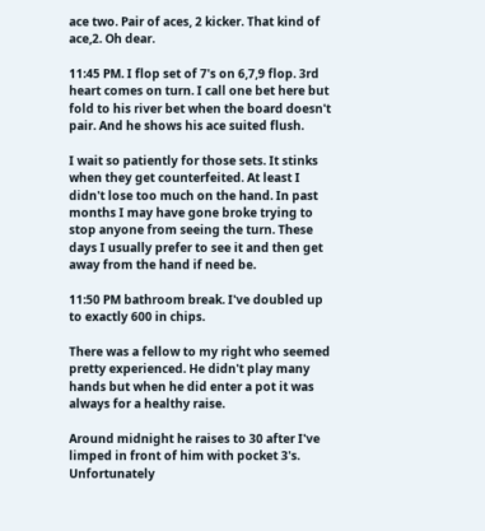ace two. Pair of aces, 2 kicker. That kind of ace,2. Oh dear.

11:45 PM. I flop set of 7's on 6,7,9 flop. 3rd heart comes on turn. I call one bet here but fold to his river bet when the board doesn't pair. And he shows his ace suited flush.

I wait so patiently for those sets. It stinks when they get counterfeited. At least I didn't lose too much on the hand. In past months I may have gone broke trying to stop anyone from seeing the turn. These days I usually prefer to see it and then get away from the hand if need be.

11:50 PM bathroom break. I've doubled up to exactly 600 in chips.

There was a fellow to my right who seemed pretty experienced. He didn't play many hands but when he did enter a pot it was always for a healthy raise.

Around midnight he raises to 30 after I've limped in front of him with pocket 3's. Unfortunately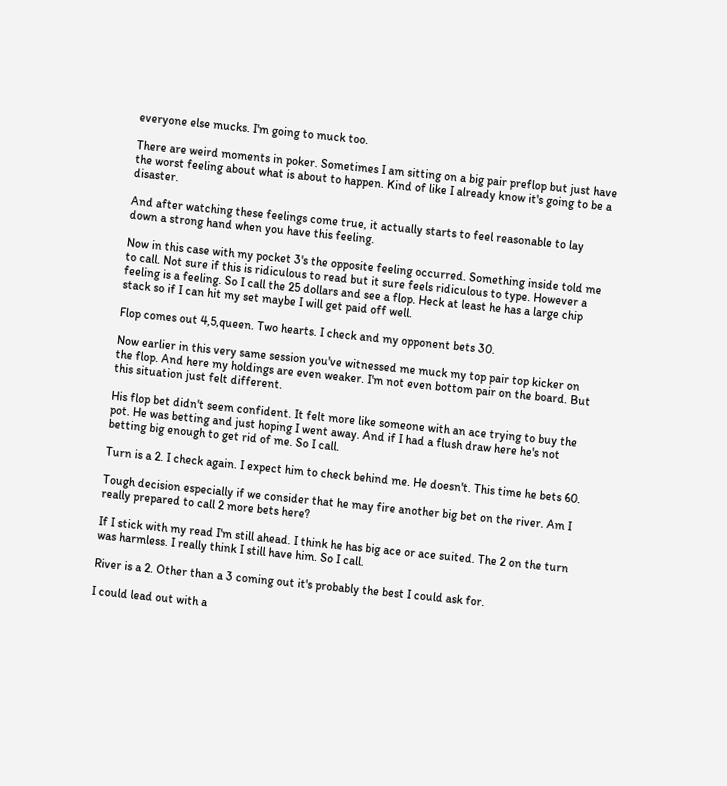everyone else mucks. I'm going to muck too.

There are weird moments in poker. Sometimes I am sitting on a big pair preflop but just have the worst feeling about what is about to happen. Kind of like I already know it's going to be a disaster.

And after watching these feelings come true, it actually starts to feel reasonable to lay down a strong hand when you have this feeling.

Now in this case with my pocket 3's the opposite feeling occurred. Something inside told me to call. Not sure if this is ridiculous to read but it sure feels ridiculous to type. However a feeling is a feeling. So I call the 25 dollars and see a flop. Heck at least he has a large chip stack so if I can hit my set maybe I will get paid off well.

Flop comes out 4,5,queen. Two hearts. I check and my opponent bets 30.

Now earlier in this very same session you've witnessed me muck my top pair top kicker on the flop. And here my holdings are even weaker. I'm not even bottom pair on the board. But this situation just felt different.

His flop bet didn't seem confident. It felt more like someone with an ace trying to buy the pot. He was betting and just hoping I went away. And if I had a flush draw here he's not betting big enough to get rid of me. So I call.

Turn is a 2. I check again. I expect him to check behind me. He doesn't. This time he bets 60.

Tough decision especially if we consider that he may fire another big bet on the river. Am I really prepared to call 2 more bets here?

If I stick with my read I'm still ahead. I think he has big ace or ace suited. The 2 on the turn was harmless. I really think I still have him. So I call.

River is a 2. Other than a 3 coming out it's probably the best I could ask for.

I could lead out with a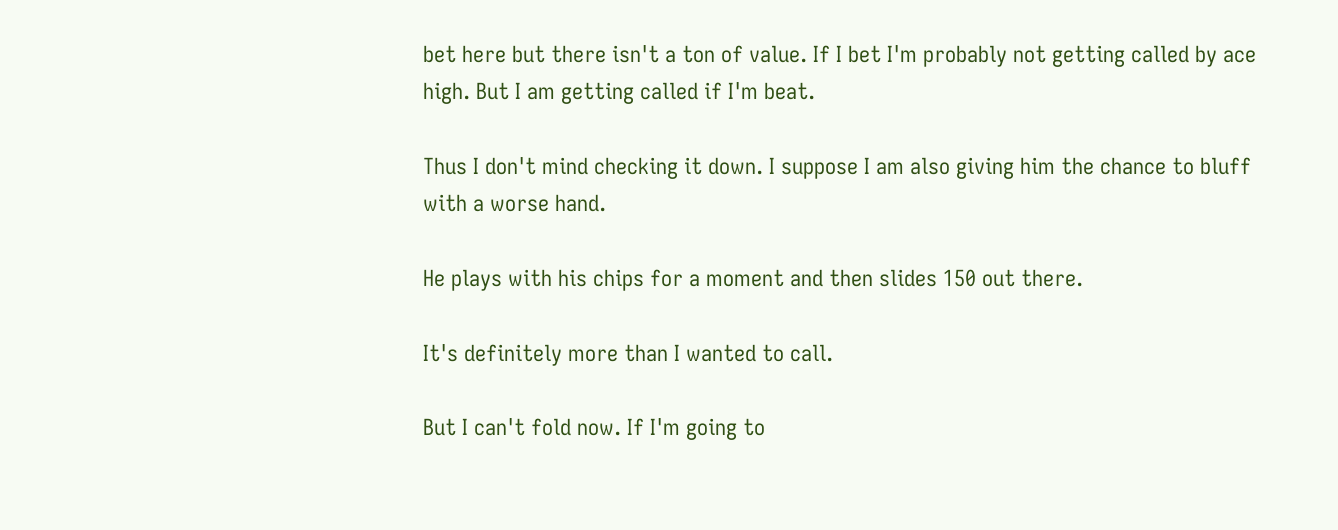bet here but there isn't a ton of value. If I bet I'm probably not getting called by ace high. But I am getting called if I'm beat.

Thus I don't mind checking it down. I suppose I am also giving him the chance to bluff with a worse hand.

He plays with his chips for a moment and then slides 150 out there.

It's definitely more than I wanted to call.

But I can't fold now. If I'm going to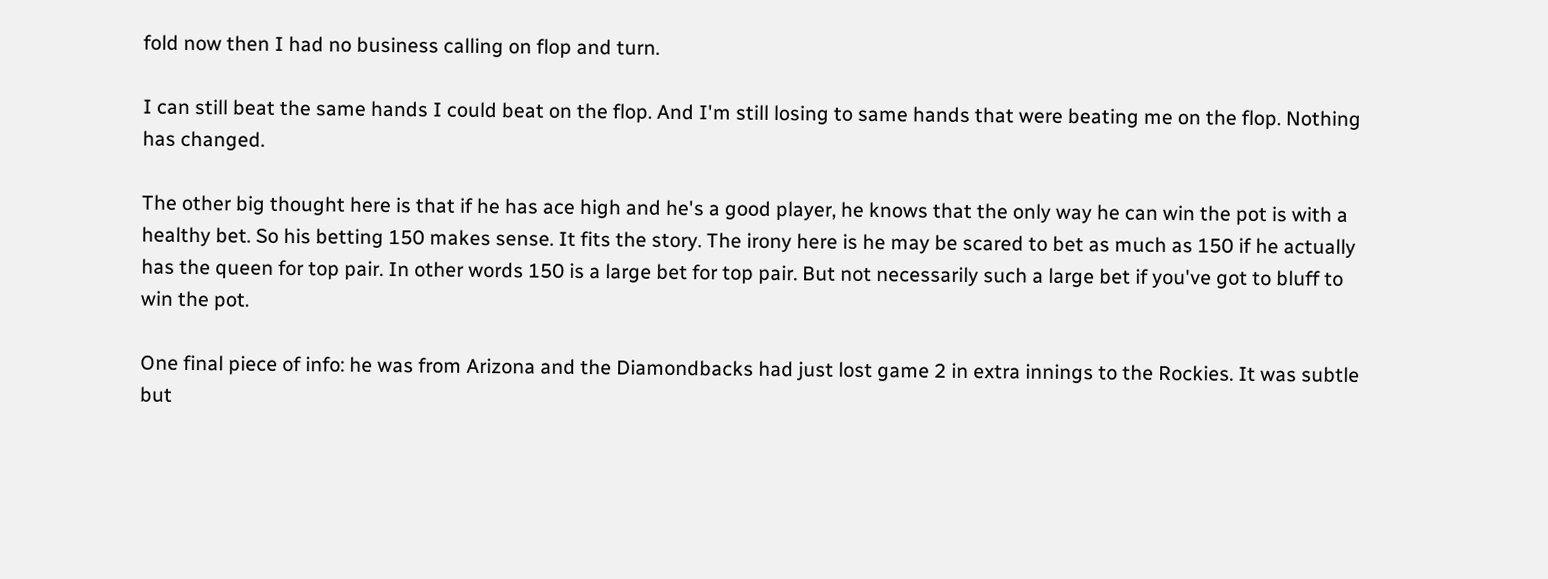fold now then I had no business calling on flop and turn.

I can still beat the same hands I could beat on the flop. And I'm still losing to same hands that were beating me on the flop. Nothing has changed.

The other big thought here is that if he has ace high and he's a good player, he knows that the only way he can win the pot is with a healthy bet. So his betting 150 makes sense. It fits the story. The irony here is he may be scared to bet as much as 150 if he actually has the queen for top pair. In other words 150 is a large bet for top pair. But not necessarily such a large bet if you've got to bluff to win the pot.

One final piece of info: he was from Arizona and the Diamondbacks had just lost game 2 in extra innings to the Rockies. It was subtle but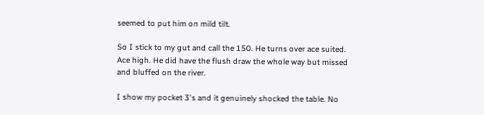seemed to put him on mild tilt.

So I stick to my gut and call the 150. He turns over ace suited. Ace high. He did have the flush draw the whole way but missed and bluffed on the river.

I show my pocket 3's and it genuinely shocked the table. No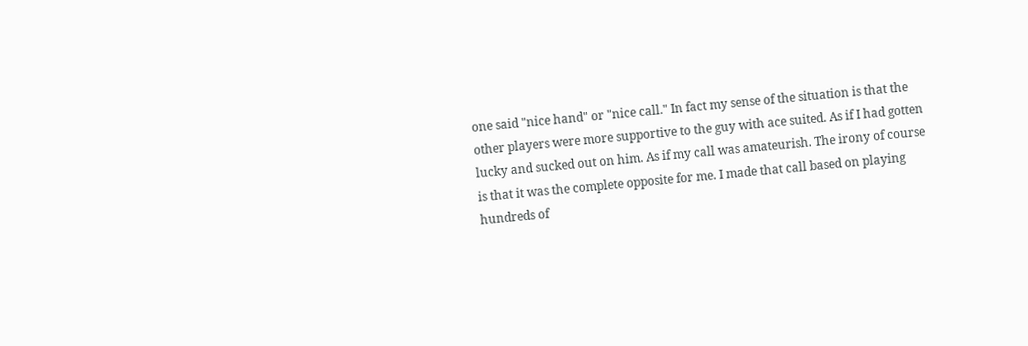one said "nice hand" or "nice call." In fact my sense of the situation is that the other players were more supportive to the guy with ace suited. As if I had gotten lucky and sucked out on him. As if my call was amateurish. The irony of course is that it was the complete opposite for me. I made that call based on playing hundreds of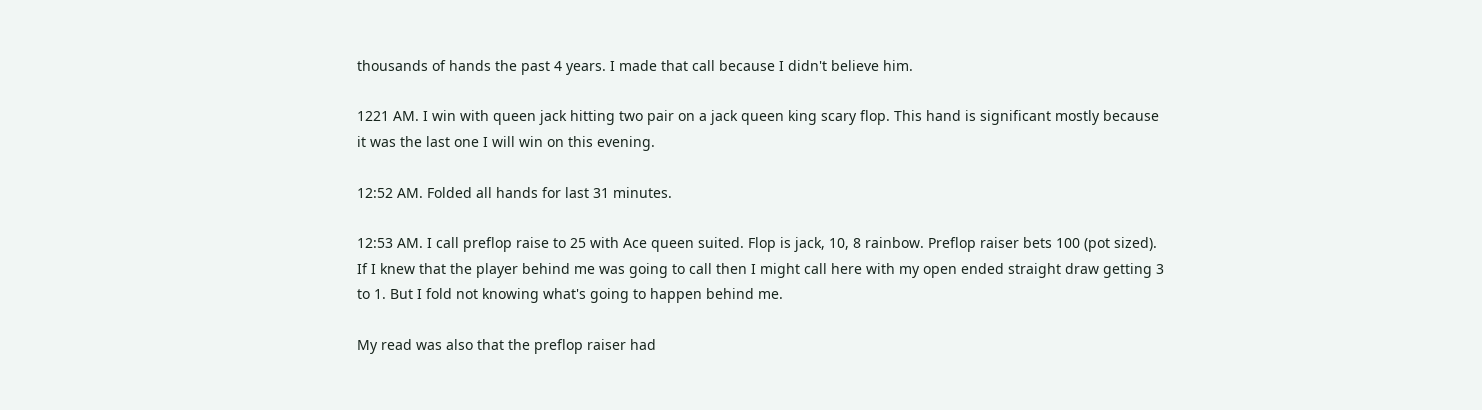thousands of hands the past 4 years. I made that call because I didn't believe him.

1221 AM. I win with queen jack hitting two pair on a jack queen king scary flop. This hand is significant mostly because it was the last one I will win on this evening.

12:52 AM. Folded all hands for last 31 minutes.

12:53 AM. I call preflop raise to 25 with Ace queen suited. Flop is jack, 10, 8 rainbow. Preflop raiser bets 100 (pot sized). If I knew that the player behind me was going to call then I might call here with my open ended straight draw getting 3 to 1. But I fold not knowing what's going to happen behind me.

My read was also that the preflop raiser had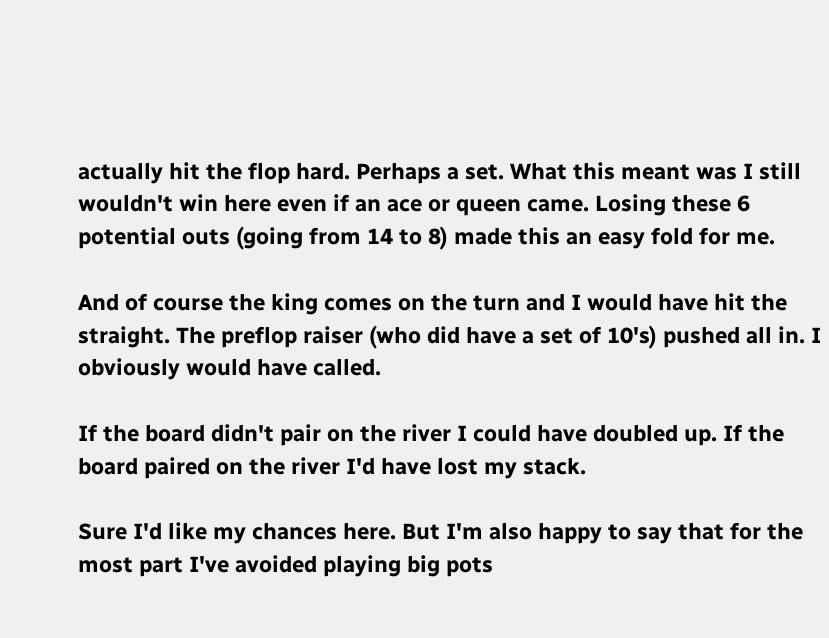actually hit the flop hard. Perhaps a set. What this meant was I still wouldn't win here even if an ace or queen came. Losing these 6 potential outs (going from 14 to 8) made this an easy fold for me.

And of course the king comes on the turn and I would have hit the straight. The preflop raiser (who did have a set of 10's) pushed all in. I obviously would have called.

If the board didn't pair on the river I could have doubled up. If the board paired on the river I'd have lost my stack.

Sure I'd like my chances here. But I'm also happy to say that for the most part I've avoided playing big pots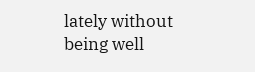lately without being well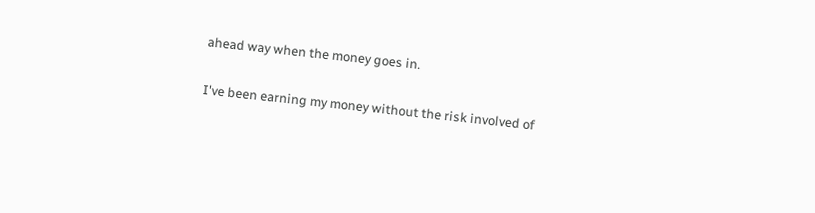ahead way when the money goes in.

I've been earning my money without the risk involved of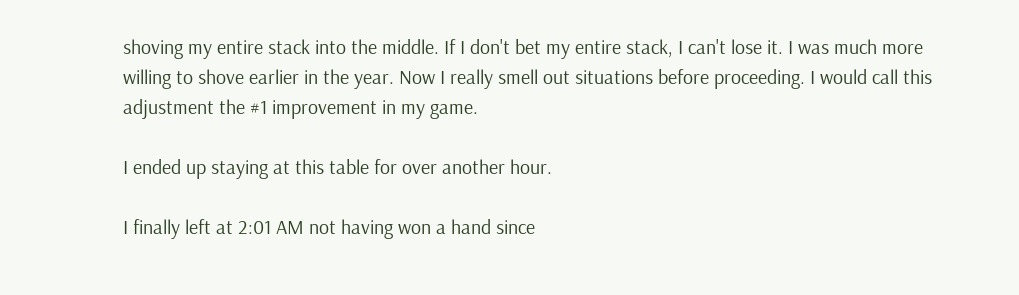shoving my entire stack into the middle. If I don't bet my entire stack, I can't lose it. I was much more willing to shove earlier in the year. Now I really smell out situations before proceeding. I would call this adjustment the #1 improvement in my game.

I ended up staying at this table for over another hour.

I finally left at 2:01 AM not having won a hand since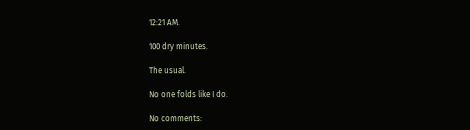12:21 AM.

100 dry minutes.

The usual.

No one folds like I do.

No comments: